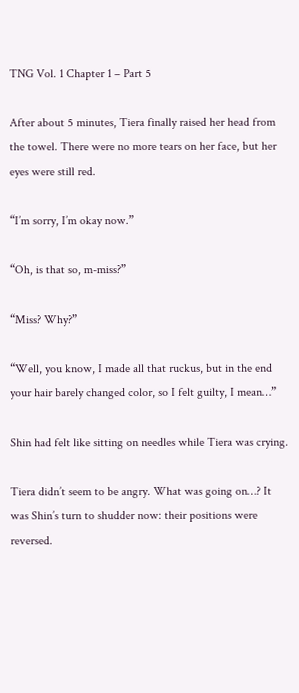TNG Vol. 1 Chapter 1 – Part 5

After about 5 minutes, Tiera finally raised her head from the towel. There were no more tears on her face, but her eyes were still red.

“I’m sorry, I’m okay now.”

“Oh, is that so, m-miss?”

“Miss? Why?”

“Well, you know, I made all that ruckus, but in the end your hair barely changed color, so I felt guilty, I mean…”

Shin had felt like sitting on needles while Tiera was crying.

Tiera didn’t seem to be angry. What was going on…? It was Shin’s turn to shudder now: their positions were reversed.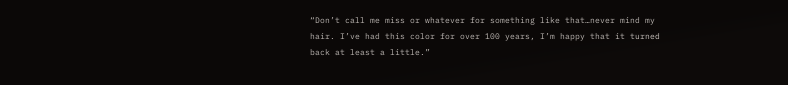“Don’t call me miss or whatever for something like that…never mind my hair. I’ve had this color for over 100 years, I’m happy that it turned back at least a little.”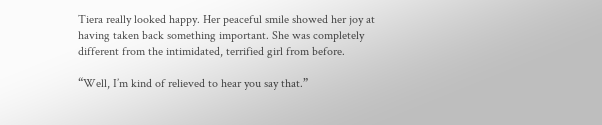Tiera really looked happy. Her peaceful smile showed her joy at having taken back something important. She was completely different from the intimidated, terrified girl from before.

“Well, I’m kind of relieved to hear you say that.”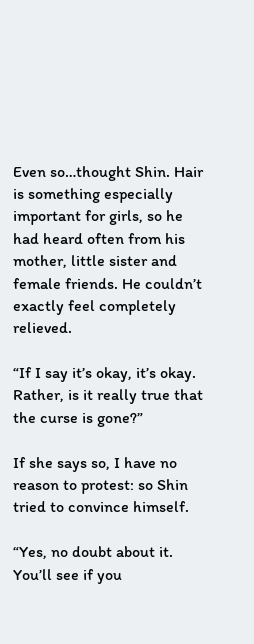Even so…thought Shin. Hair is something especially important for girls, so he had heard often from his mother, little sister and female friends. He couldn’t exactly feel completely relieved.

“If I say it’s okay, it’s okay. Rather, is it really true that the curse is gone?”

If she says so, I have no reason to protest: so Shin tried to convince himself.

“Yes, no doubt about it. You’ll see if you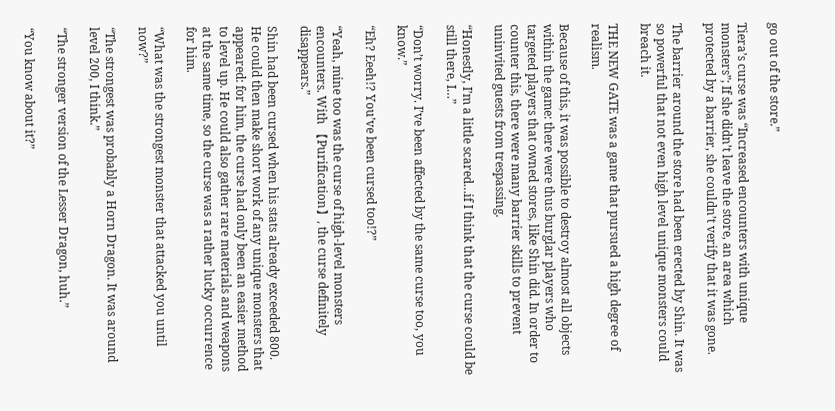go out of the store.”

Tiera’s curse was “Increased encounters with unique monsters”; If she didn’t leave the store, an area which protected by a barrier, she couldn’t verify that it was gone.

The barrier around the store had been erected by Shin. It was so powerful that not even high level unique monsters could breach it.

THE NEW GATE was a game that pursued a high degree of realism.

Because of this, it was possible to destroy almost all objects within the game: there were thus burglar players who targeted players that owned stores, like Shin did. In order to counter this, there were many barrier skills to prevent uninvited guests from trespassing.

“Honestly, I’m a little scared…if I think that the curse could be still there, I…”

“Don’t worry. I’ve been affected by the same curse too, you know.”

“Eh? Eeeh!? You’ve been cursed too!?”

“Yeah, mine too was the curse of high-level monsters encounters. With 【Purification】, the curse definitely disappears.”

Shin had been cursed when his stats already exceeded 800. He could then make short work of any unique monsters that appeared: for him, the curse had only been an easier method to level up. He could also gather rare materials and weapons at the same time, so the curse was a rather lucky occurrence for him.

“What was the strongest monster that attacked you until now?”

“The strongest was probably a Horn Dragon. It was around level 200, I think.”

“The stronger version of the Lesser Dragon, huh.”

“You know about it?”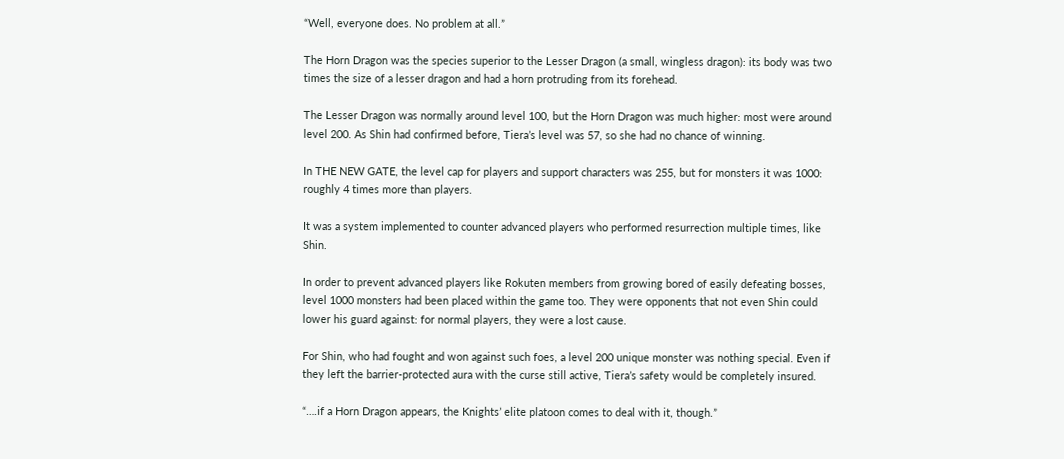“Well, everyone does. No problem at all.”

The Horn Dragon was the species superior to the Lesser Dragon (a small, wingless dragon): its body was two times the size of a lesser dragon and had a horn protruding from its forehead.

The Lesser Dragon was normally around level 100, but the Horn Dragon was much higher: most were around level 200. As Shin had confirmed before, Tiera’s level was 57, so she had no chance of winning.

In THE NEW GATE, the level cap for players and support characters was 255, but for monsters it was 1000: roughly 4 times more than players.

It was a system implemented to counter advanced players who performed resurrection multiple times, like Shin.

In order to prevent advanced players like Rokuten members from growing bored of easily defeating bosses, level 1000 monsters had been placed within the game too. They were opponents that not even Shin could lower his guard against: for normal players, they were a lost cause.

For Shin, who had fought and won against such foes, a level 200 unique monster was nothing special. Even if they left the barrier-protected aura with the curse still active, Tiera’s safety would be completely insured.

“….if a Horn Dragon appears, the Knights’ elite platoon comes to deal with it, though.”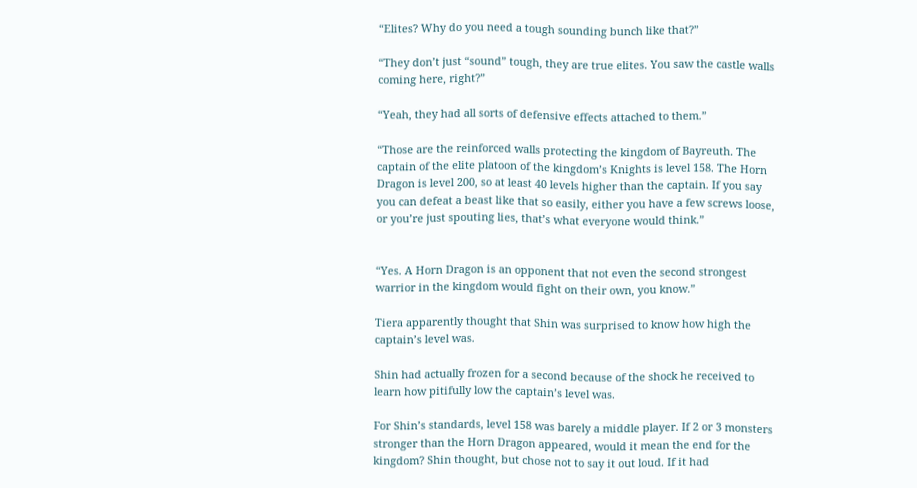“Elites? Why do you need a tough sounding bunch like that?”

“They don’t just “sound” tough, they are true elites. You saw the castle walls coming here, right?”

“Yeah, they had all sorts of defensive effects attached to them.”

“Those are the reinforced walls protecting the kingdom of Bayreuth. The captain of the elite platoon of the kingdom’s Knights is level 158. The Horn Dragon is level 200, so at least 40 levels higher than the captain. If you say you can defeat a beast like that so easily, either you have a few screws loose, or you’re just spouting lies, that’s what everyone would think.”


“Yes. A Horn Dragon is an opponent that not even the second strongest warrior in the kingdom would fight on their own, you know.”

Tiera apparently thought that Shin was surprised to know how high the captain’s level was.

Shin had actually frozen for a second because of the shock he received to learn how pitifully low the captain’s level was.

For Shin’s standards, level 158 was barely a middle player. If 2 or 3 monsters stronger than the Horn Dragon appeared, would it mean the end for the kingdom? Shin thought, but chose not to say it out loud. If it had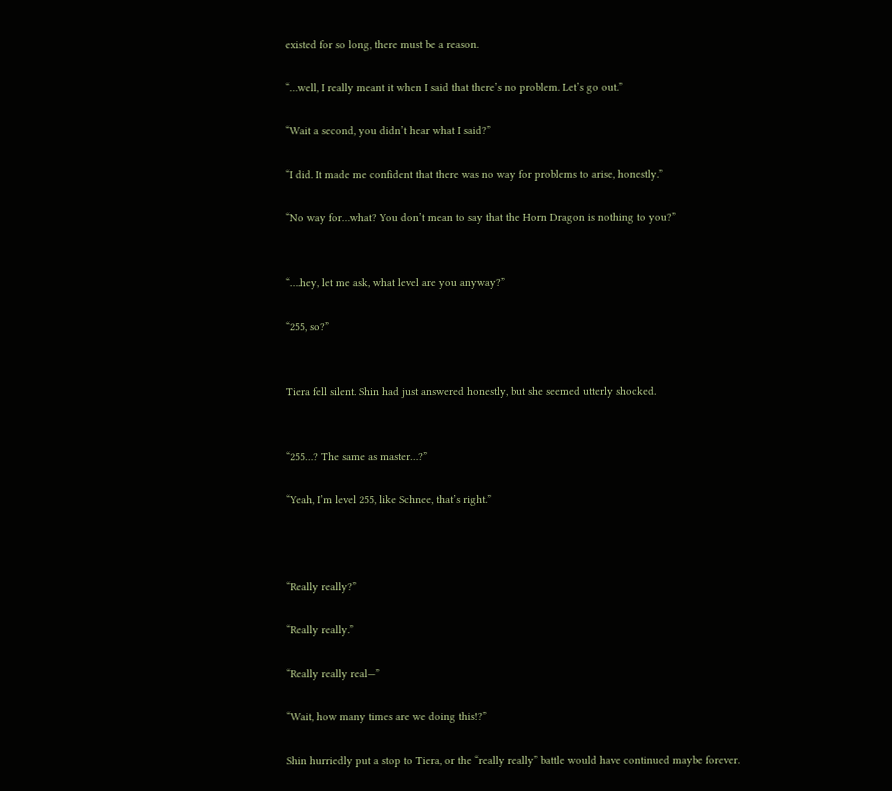existed for so long, there must be a reason.

“…well, I really meant it when I said that there’s no problem. Let’s go out.”

“Wait a second, you didn’t hear what I said?”

“I did. It made me confident that there was no way for problems to arise, honestly.”

“No way for…what? You don’t mean to say that the Horn Dragon is nothing to you?”


“….hey, let me ask, what level are you anyway?”

“255, so?”


Tiera fell silent. Shin had just answered honestly, but she seemed utterly shocked.


“255…? The same as master…?”

“Yeah, I’m level 255, like Schnee, that’s right.”



“Really really?”

“Really really.”

“Really really real—”

“Wait, how many times are we doing this!?”

Shin hurriedly put a stop to Tiera, or the “really really” battle would have continued maybe forever.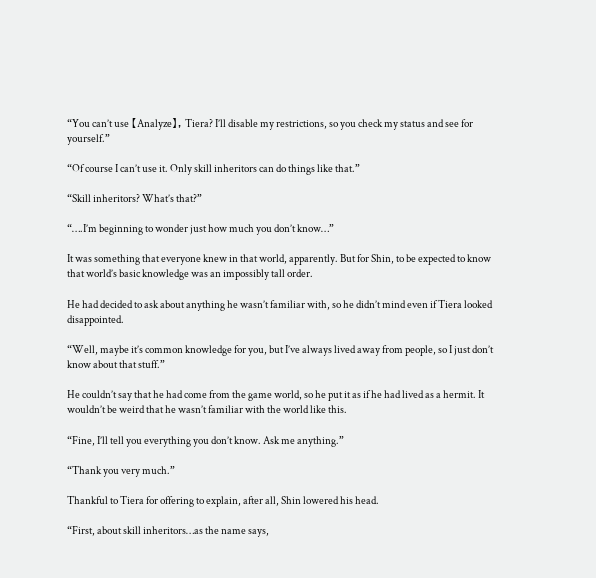“You can’t use 【Analyze】, Tiera? I’ll disable my restrictions, so you check my status and see for yourself.”

“Of course I can’t use it. Only skill inheritors can do things like that.”

“Skill inheritors? What’s that?”

“….I’m beginning to wonder just how much you don’t know…”

It was something that everyone knew in that world, apparently. But for Shin, to be expected to know that world’s basic knowledge was an impossibly tall order.

He had decided to ask about anything he wasn’t familiar with, so he didn’t mind even if Tiera looked disappointed.

“Well, maybe it’s common knowledge for you, but I’ve always lived away from people, so I just don’t know about that stuff.”

He couldn’t say that he had come from the game world, so he put it as if he had lived as a hermit. It wouldn’t be weird that he wasn’t familiar with the world like this.

“Fine, I’ll tell you everything you don’t know. Ask me anything.”

“Thank you very much.”

Thankful to Tiera for offering to explain, after all, Shin lowered his head.

“First, about skill inheritors…as the name says,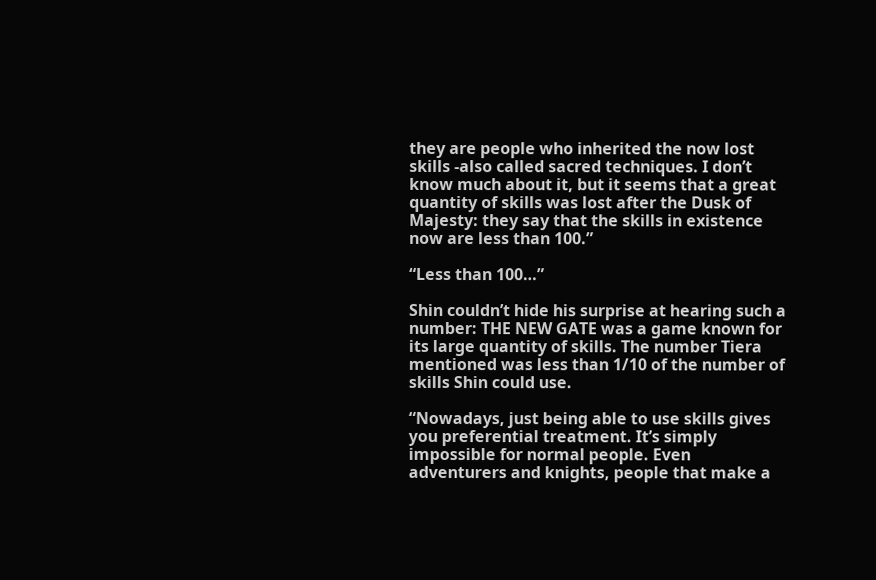they are people who inherited the now lost skills -also called sacred techniques. I don’t know much about it, but it seems that a great quantity of skills was lost after the Dusk of Majesty: they say that the skills in existence now are less than 100.”

“Less than 100…”

Shin couldn’t hide his surprise at hearing such a number: THE NEW GATE was a game known for its large quantity of skills. The number Tiera mentioned was less than 1/10 of the number of skills Shin could use.

“Nowadays, just being able to use skills gives you preferential treatment. It’s simply impossible for normal people. Even adventurers and knights, people that make a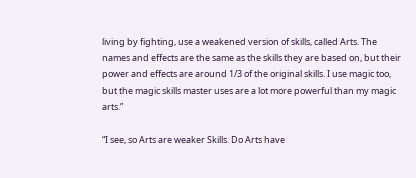living by fighting, use a weakened version of skills, called Arts. The names and effects are the same as the skills they are based on, but their power and effects are around 1/3 of the original skills. I use magic too, but the magic skills master uses are a lot more powerful than my magic arts.”

“I see, so Arts are weaker Skills. Do Arts have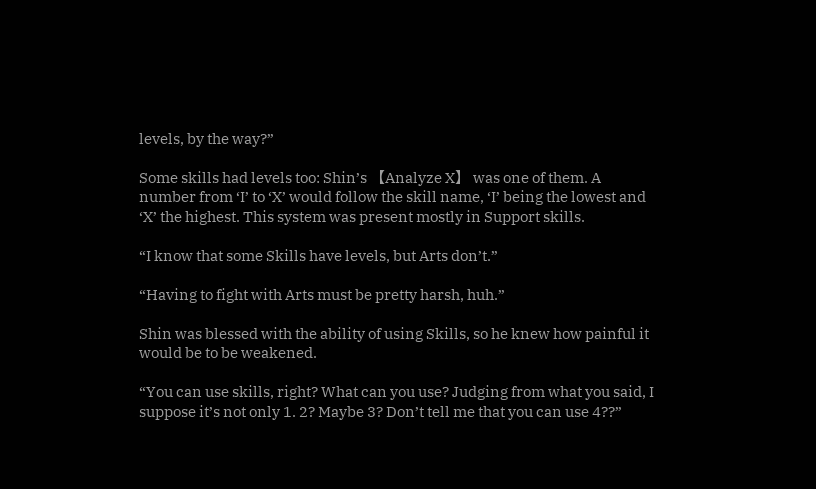levels, by the way?”

Some skills had levels too: Shin’s 【Analyze X】 was one of them. A number from ‘I’ to ‘X’ would follow the skill name, ‘I’ being the lowest and ‘X’ the highest. This system was present mostly in Support skills.

“I know that some Skills have levels, but Arts don’t.”

“Having to fight with Arts must be pretty harsh, huh.”

Shin was blessed with the ability of using Skills, so he knew how painful it would be to be weakened.

“You can use skills, right? What can you use? Judging from what you said, I suppose it’s not only 1. 2? Maybe 3? Don’t tell me that you can use 4??”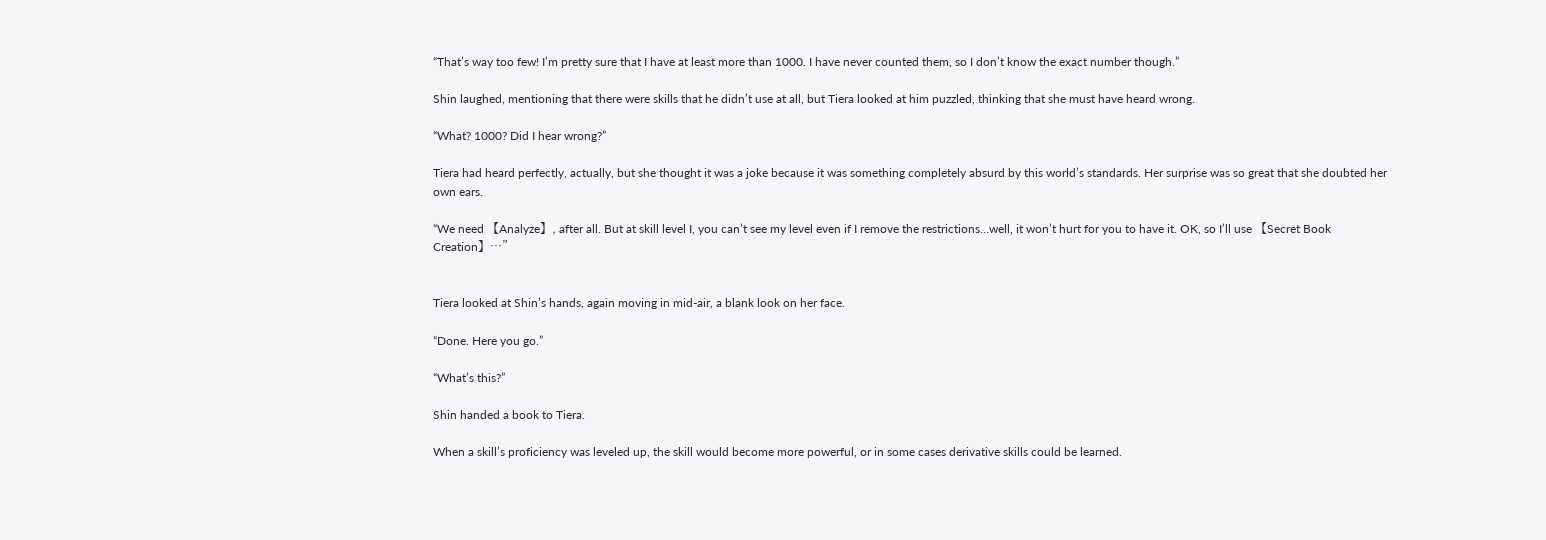“That’s way too few! I’m pretty sure that I have at least more than 1000. I have never counted them, so I don’t know the exact number though.”

Shin laughed, mentioning that there were skills that he didn’t use at all, but Tiera looked at him puzzled, thinking that she must have heard wrong.

“What? 1000? Did I hear wrong?”

Tiera had heard perfectly, actually, but she thought it was a joke because it was something completely absurd by this world’s standards. Her surprise was so great that she doubted her own ears.

“We need 【Analyze】, after all. But at skill level I, you can’t see my level even if I remove the restrictions…well, it won’t hurt for you to have it. OK, so I’ll use 【Secret Book Creation】…”


Tiera looked at Shin’s hands, again moving in mid-air, a blank look on her face.

“Done. Here you go.”

“What’s this?”

Shin handed a book to Tiera.

When a skill’s proficiency was leveled up, the skill would become more powerful, or in some cases derivative skills could be learned.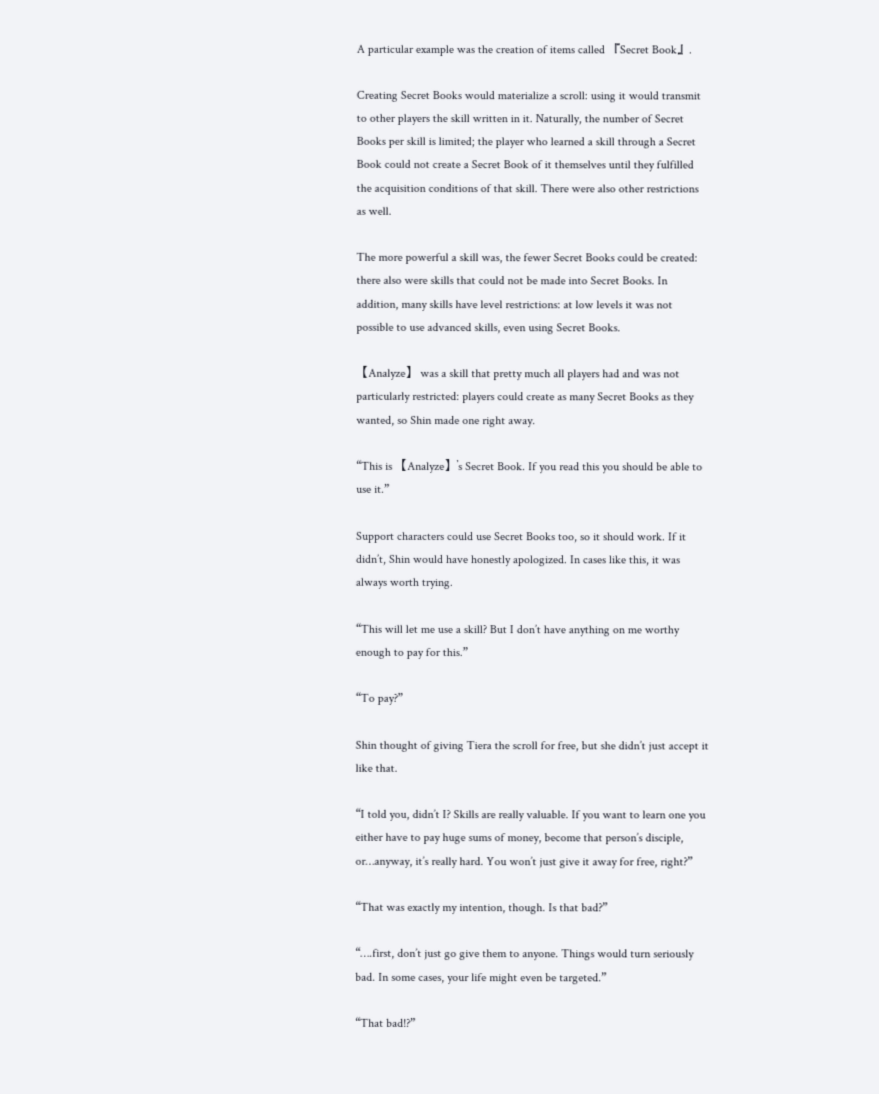A particular example was the creation of items called 『Secret Book』.

Creating Secret Books would materialize a scroll: using it would transmit to other players the skill written in it. Naturally, the number of Secret Books per skill is limited; the player who learned a skill through a Secret Book could not create a Secret Book of it themselves until they fulfilled the acquisition conditions of that skill. There were also other restrictions as well.

The more powerful a skill was, the fewer Secret Books could be created: there also were skills that could not be made into Secret Books. In addition, many skills have level restrictions: at low levels it was not possible to use advanced skills, even using Secret Books.

【Analyze】 was a skill that pretty much all players had and was not particularly restricted: players could create as many Secret Books as they wanted, so Shin made one right away.

“This is 【Analyze】’s Secret Book. If you read this you should be able to use it.”

Support characters could use Secret Books too, so it should work. If it didn’t, Shin would have honestly apologized. In cases like this, it was always worth trying.

“This will let me use a skill? But I don’t have anything on me worthy enough to pay for this.”

“To pay?”

Shin thought of giving Tiera the scroll for free, but she didn’t just accept it like that.

“I told you, didn’t I? Skills are really valuable. If you want to learn one you either have to pay huge sums of money, become that person’s disciple, or…anyway, it’s really hard. You won’t just give it away for free, right?”

“That was exactly my intention, though. Is that bad?”

“….first, don’t just go give them to anyone. Things would turn seriously bad. In some cases, your life might even be targeted.”

“That bad!?”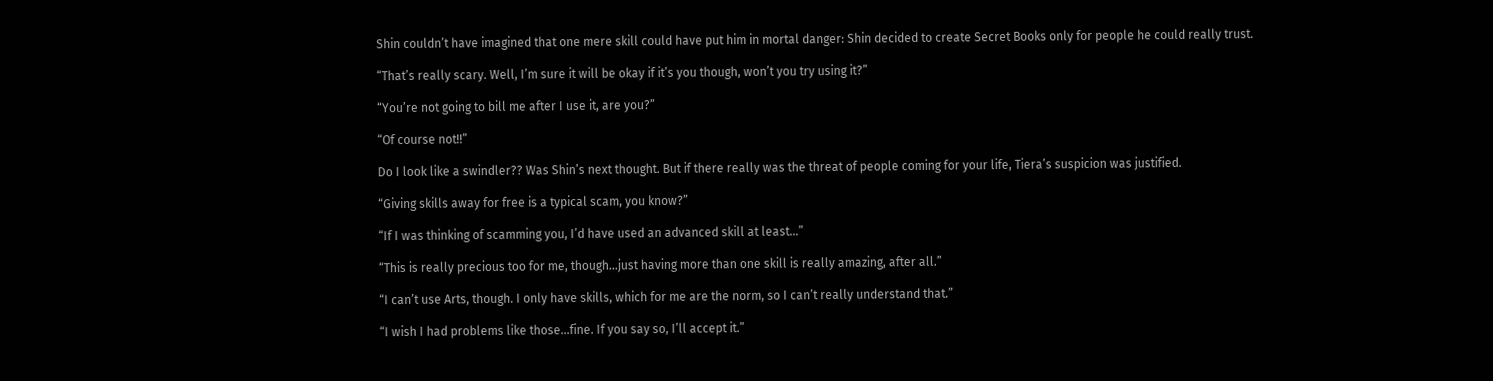Shin couldn’t have imagined that one mere skill could have put him in mortal danger: Shin decided to create Secret Books only for people he could really trust.

“That’s really scary. Well, I’m sure it will be okay if it’s you though, won’t you try using it?”

“You’re not going to bill me after I use it, are you?”

“Of course not!!”

Do I look like a swindler?? Was Shin’s next thought. But if there really was the threat of people coming for your life, Tiera’s suspicion was justified.

“Giving skills away for free is a typical scam, you know?”

“If I was thinking of scamming you, I’d have used an advanced skill at least…”

“This is really precious too for me, though…just having more than one skill is really amazing, after all.”

“I can’t use Arts, though. I only have skills, which for me are the norm, so I can’t really understand that.”

“I wish I had problems like those…fine. If you say so, I’ll accept it.”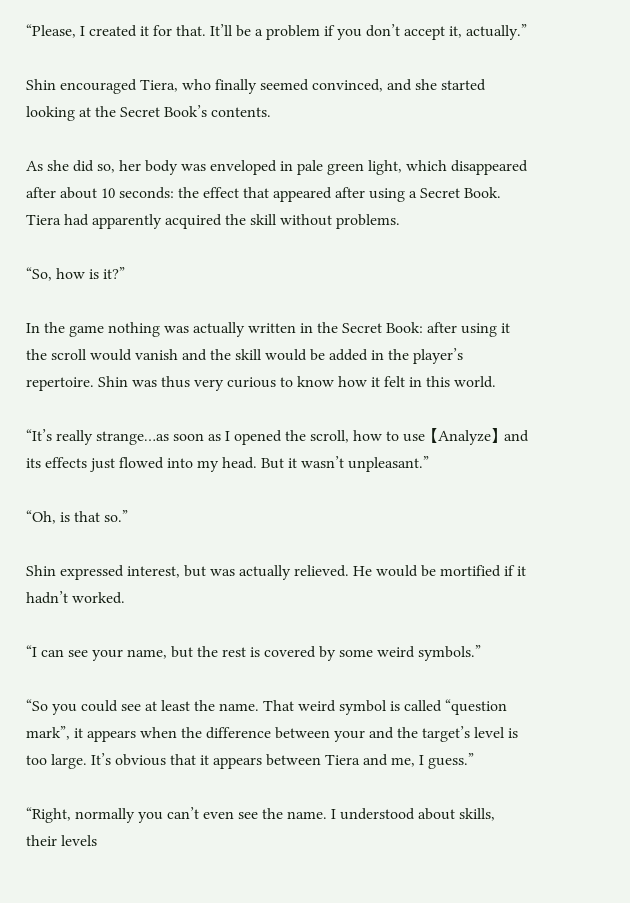“Please, I created it for that. It’ll be a problem if you don’t accept it, actually.”

Shin encouraged Tiera, who finally seemed convinced, and she started looking at the Secret Book’s contents.

As she did so, her body was enveloped in pale green light, which disappeared after about 10 seconds: the effect that appeared after using a Secret Book. Tiera had apparently acquired the skill without problems.

“So, how is it?”

In the game nothing was actually written in the Secret Book: after using it the scroll would vanish and the skill would be added in the player’s repertoire. Shin was thus very curious to know how it felt in this world.

“It’s really strange…as soon as I opened the scroll, how to use 【Analyze】 and its effects just flowed into my head. But it wasn’t unpleasant.”

“Oh, is that so.”

Shin expressed interest, but was actually relieved. He would be mortified if it hadn’t worked.

“I can see your name, but the rest is covered by some weird symbols.”

“So you could see at least the name. That weird symbol is called “question mark”, it appears when the difference between your and the target’s level is too large. It’s obvious that it appears between Tiera and me, I guess.”

“Right, normally you can’t even see the name. I understood about skills, their levels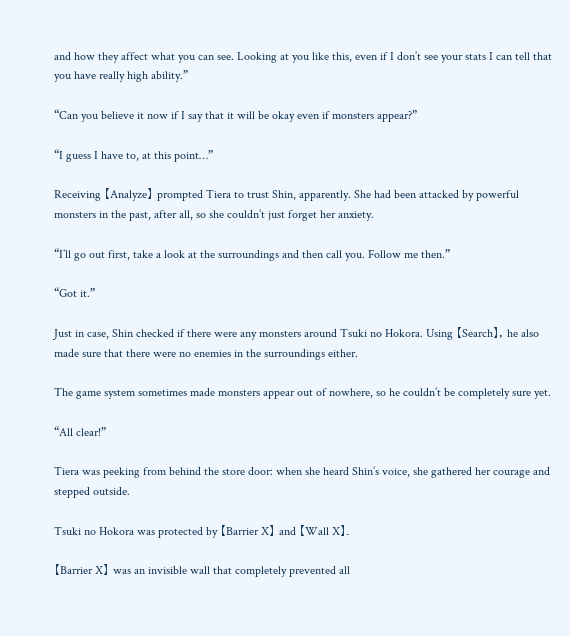and how they affect what you can see. Looking at you like this, even if I don’t see your stats I can tell that you have really high ability.”

“Can you believe it now if I say that it will be okay even if monsters appear?”

“I guess I have to, at this point…”

Receiving 【Analyze】 prompted Tiera to trust Shin, apparently. She had been attacked by powerful monsters in the past, after all, so she couldn’t just forget her anxiety.

“I’ll go out first, take a look at the surroundings and then call you. Follow me then.”

“Got it.”

Just in case, Shin checked if there were any monsters around Tsuki no Hokora. Using 【Search】, he also made sure that there were no enemies in the surroundings either.

The game system sometimes made monsters appear out of nowhere, so he couldn’t be completely sure yet.

“All clear!”

Tiera was peeking from behind the store door: when she heard Shin’s voice, she gathered her courage and stepped outside.

Tsuki no Hokora was protected by 【Barrier X】 and 【Wall X】.

【Barrier X】 was an invisible wall that completely prevented all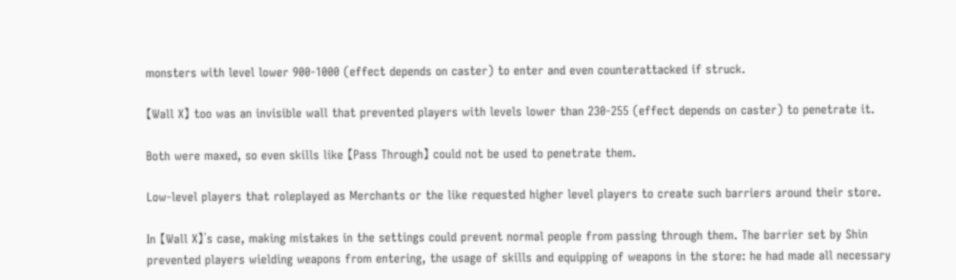monsters with level lower 900-1000 (effect depends on caster) to enter and even counterattacked if struck.

【Wall X】 too was an invisible wall that prevented players with levels lower than 230-255 (effect depends on caster) to penetrate it.

Both were maxed, so even skills like 【Pass Through】 could not be used to penetrate them.

Low-level players that roleplayed as Merchants or the like requested higher level players to create such barriers around their store.

In 【Wall X】’s case, making mistakes in the settings could prevent normal people from passing through them. The barrier set by Shin prevented players wielding weapons from entering, the usage of skills and equipping of weapons in the store: he had made all necessary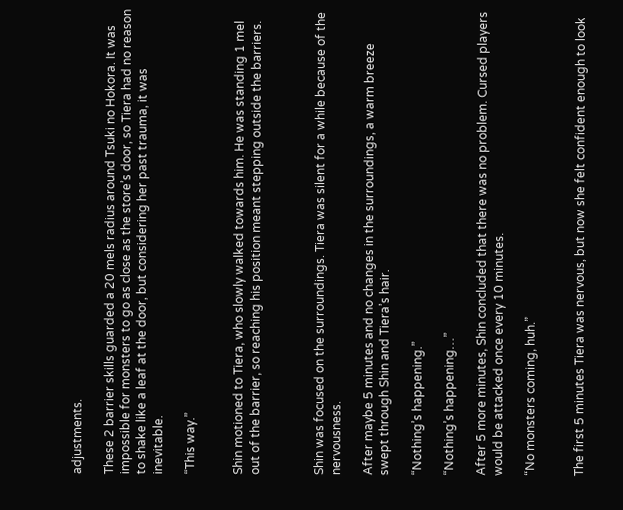adjustments.

These 2 barrier skills guarded a 20 mels radius around Tsuki no Hokora. It was impossible for monsters to go as close as the store’s door, so Tiera had no reason to shake like a leaf at the door, but considering her past trauma, it was inevitable.

“This way.”


Shin motioned to Tiera, who slowly walked towards him. He was standing 1 mel out of the barrier, so reaching his position meant stepping outside the barriers.



Shin was focused on the surroundings. Tiera was silent for a while because of the nervousness.

After maybe 5 minutes and no changes in the surroundings, a warm breeze swept through Shin and Tiera’s hair.

“Nothing’s happening.”

“Nothing’s happening…”

After 5 more minutes, Shin concluded that there was no problem. Cursed players would be attacked once every 10 minutes.

“No monsters coming, huh.”


The first 5 minutes Tiera was nervous, but now she felt confident enough to look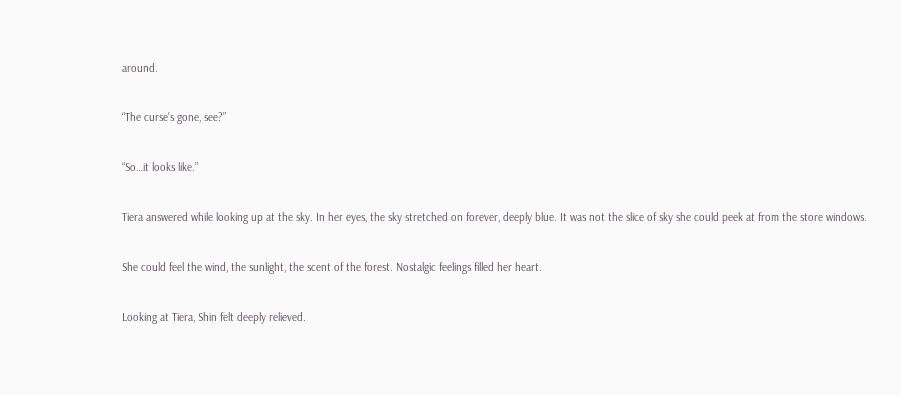around.

“The curse’s gone, see?”

“So…it looks like.”

Tiera answered while looking up at the sky. In her eyes, the sky stretched on forever, deeply blue. It was not the slice of sky she could peek at from the store windows.

She could feel the wind, the sunlight, the scent of the forest. Nostalgic feelings filled her heart.

Looking at Tiera, Shin felt deeply relieved.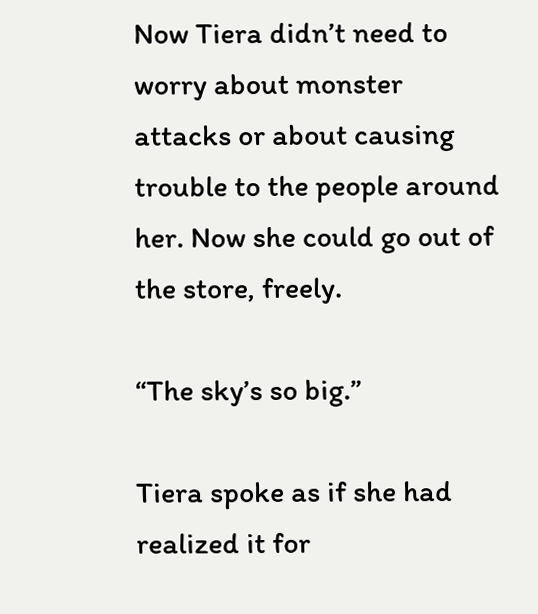Now Tiera didn’t need to worry about monster attacks or about causing trouble to the people around her. Now she could go out of the store, freely.

“The sky’s so big.”

Tiera spoke as if she had realized it for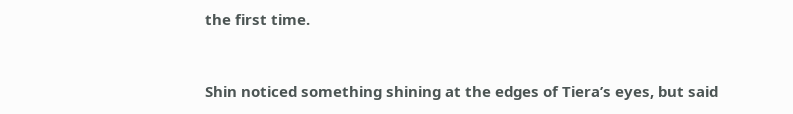the first time.


Shin noticed something shining at the edges of Tiera’s eyes, but said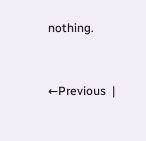nothing.


←Previous  |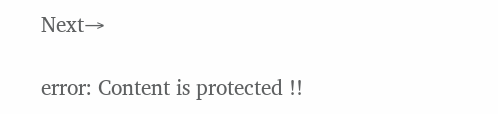Next→

error: Content is protected !!